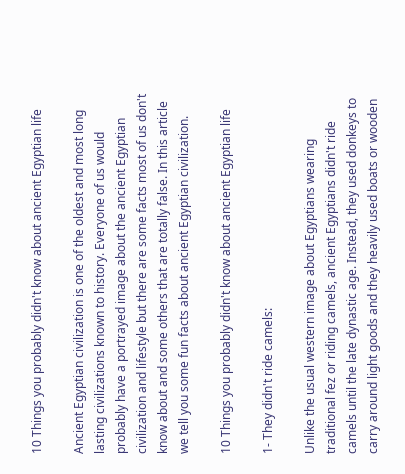10 Things you probably didn't know about ancient Egyptian life

Ancient Egyptian civilization is one of the oldest and most long lasting civilizations known to history. Everyone of us would probably have a portrayed image about the ancient Egyptian civilization and lifestyle but there are some facts most of us don't know about and some others that are totally false. In this article we tell you some fun facts about ancient Egyptian civilization.

10 Things you probably didn't know about ancient Egyptian life

1- They didn't ride camels:

Unlike the usual western image about Egyptians wearing traditional fez or riding camels, ancient Egyptians didn't ride camels until the late dynastic age. Instead, they used donkeys to carry around light goods and they heavily used boats or wooden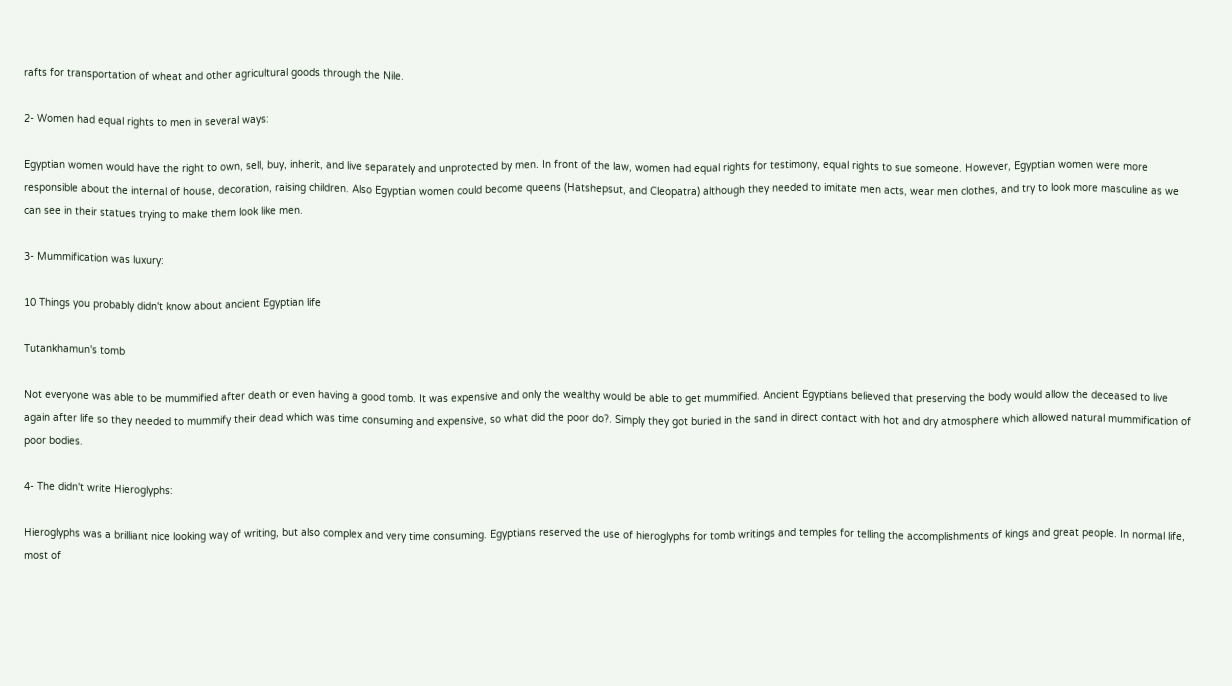rafts for transportation of wheat and other agricultural goods through the Nile.

2- Women had equal rights to men in several ways:

Egyptian women would have the right to own, sell, buy, inherit, and live separately and unprotected by men. In front of the law, women had equal rights for testimony, equal rights to sue someone. However, Egyptian women were more responsible about the internal of house, decoration, raising children. Also Egyptian women could become queens (Hatshepsut, and Cleopatra) although they needed to imitate men acts, wear men clothes, and try to look more masculine as we can see in their statues trying to make them look like men.

3- Mummification was luxury:

10 Things you probably didn't know about ancient Egyptian life

Tutankhamun's tomb

Not everyone was able to be mummified after death or even having a good tomb. It was expensive and only the wealthy would be able to get mummified. Ancient Egyptians believed that preserving the body would allow the deceased to live again after life so they needed to mummify their dead which was time consuming and expensive, so what did the poor do?. Simply they got buried in the sand in direct contact with hot and dry atmosphere which allowed natural mummification of poor bodies.

4- The didn't write Hieroglyphs:

Hieroglyphs was a brilliant nice looking way of writing, but also complex and very time consuming. Egyptians reserved the use of hieroglyphs for tomb writings and temples for telling the accomplishments of kings and great people. In normal life, most of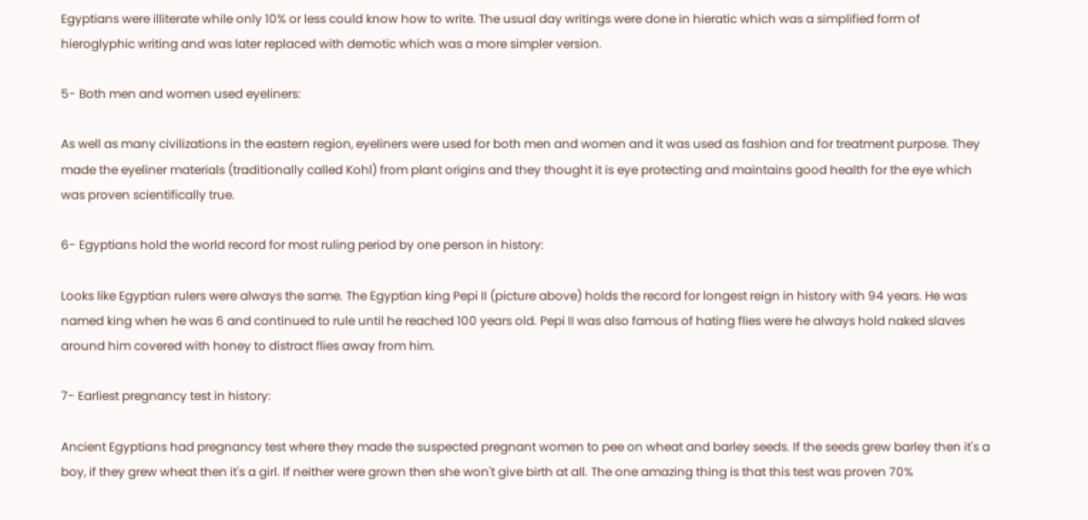Egyptians were illiterate while only 10% or less could know how to write. The usual day writings were done in hieratic which was a simplified form of hieroglyphic writing and was later replaced with demotic which was a more simpler version.

5- Both men and women used eyeliners:

As well as many civilizations in the eastern region, eyeliners were used for both men and women and it was used as fashion and for treatment purpose. They made the eyeliner materials (traditionally called Kohl) from plant origins and they thought it is eye protecting and maintains good health for the eye which was proven scientifically true.

6- Egyptians hold the world record for most ruling period by one person in history:

Looks like Egyptian rulers were always the same. The Egyptian king Pepi II (picture above) holds the record for longest reign in history with 94 years. He was named king when he was 6 and continued to rule until he reached 100 years old. Pepi II was also famous of hating flies were he always hold naked slaves around him covered with honey to distract flies away from him.

7- Earliest pregnancy test in history:

Ancient Egyptians had pregnancy test where they made the suspected pregnant women to pee on wheat and barley seeds. If the seeds grew barley then it's a boy, if they grew wheat then it's a girl. If neither were grown then she won't give birth at all. The one amazing thing is that this test was proven 70%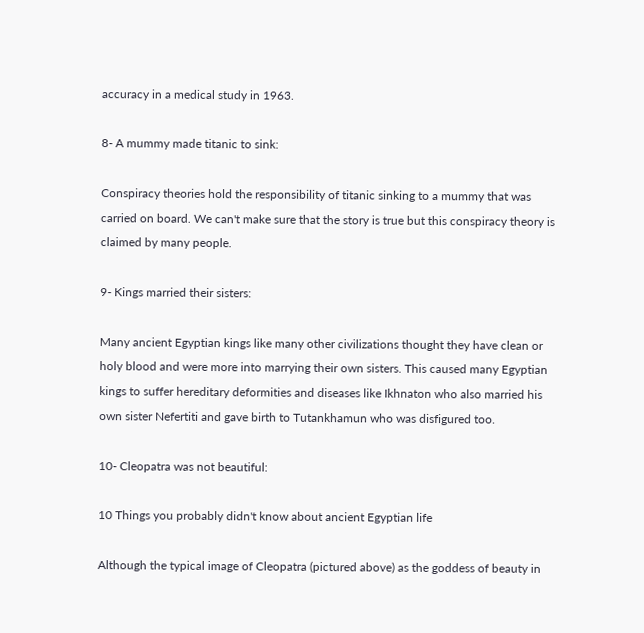accuracy in a medical study in 1963.

8- A mummy made titanic to sink:

Conspiracy theories hold the responsibility of titanic sinking to a mummy that was carried on board. We can't make sure that the story is true but this conspiracy theory is claimed by many people.

9- Kings married their sisters:

Many ancient Egyptian kings like many other civilizations thought they have clean or holy blood and were more into marrying their own sisters. This caused many Egyptian kings to suffer hereditary deformities and diseases like Ikhnaton who also married his own sister Nefertiti and gave birth to Tutankhamun who was disfigured too.

10- Cleopatra was not beautiful:

10 Things you probably didn't know about ancient Egyptian life

Although the typical image of Cleopatra (pictured above) as the goddess of beauty in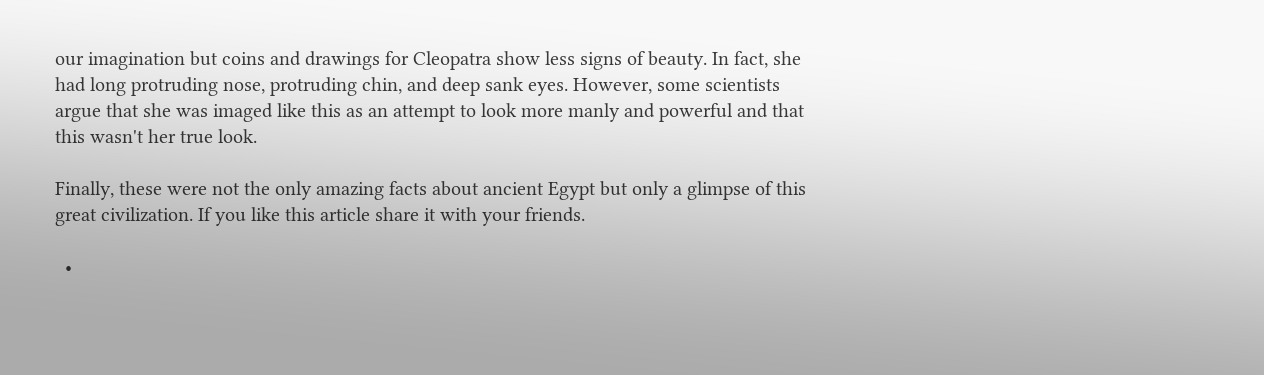our imagination but coins and drawings for Cleopatra show less signs of beauty. In fact, she had long protruding nose, protruding chin, and deep sank eyes. However, some scientists argue that she was imaged like this as an attempt to look more manly and powerful and that this wasn't her true look.

Finally, these were not the only amazing facts about ancient Egypt but only a glimpse of this great civilization. If you like this article share it with your friends.

  •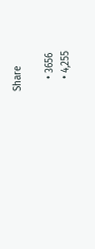Share

    • 3656
    • 4,255